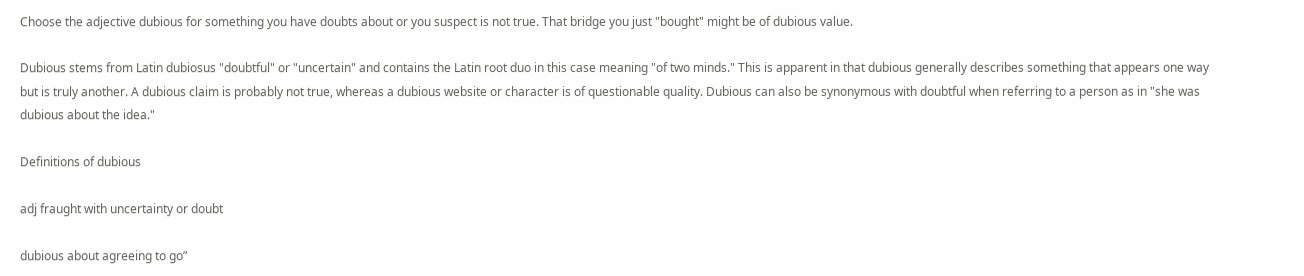Choose the adjective dubious for something you have doubts about or you suspect is not true. That bridge you just "bought" might be of dubious value.

Dubious stems from Latin dubiosus "doubtful" or "uncertain" and contains the Latin root duo in this case meaning "of two minds." This is apparent in that dubious generally describes something that appears one way but is truly another. A dubious claim is probably not true, whereas a dubious website or character is of questionable quality. Dubious can also be synonymous with doubtful when referring to a person as in "she was dubious about the idea."

Definitions of dubious

adj fraught with uncertainty or doubt

dubious about agreeing to go”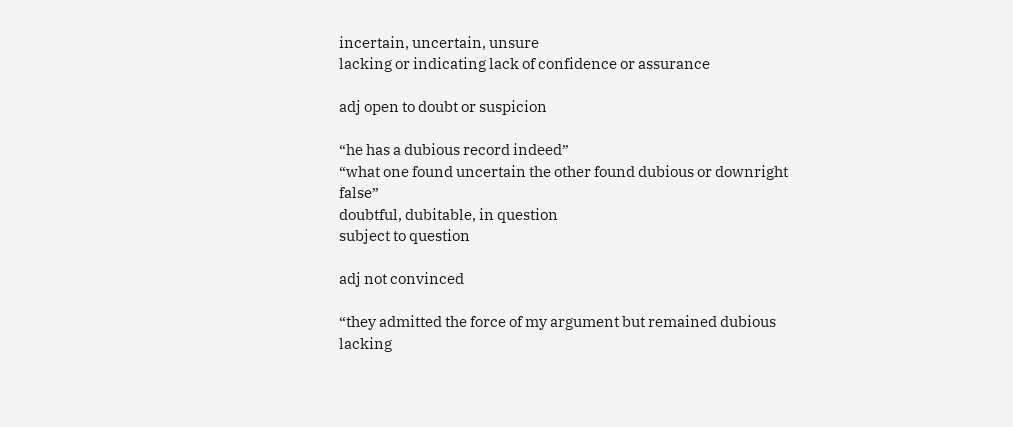incertain, uncertain, unsure
lacking or indicating lack of confidence or assurance

adj open to doubt or suspicion

“he has a dubious record indeed”
“what one found uncertain the other found dubious or downright false”
doubtful, dubitable, in question
subject to question

adj not convinced

“they admitted the force of my argument but remained dubious
lacking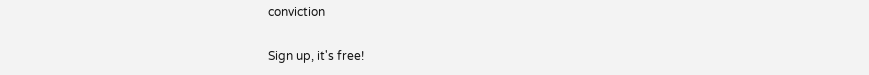conviction

Sign up, it's free!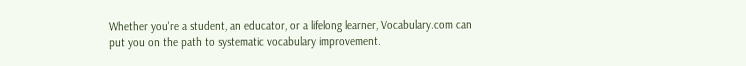Whether you're a student, an educator, or a lifelong learner, Vocabulary.com can put you on the path to systematic vocabulary improvement.